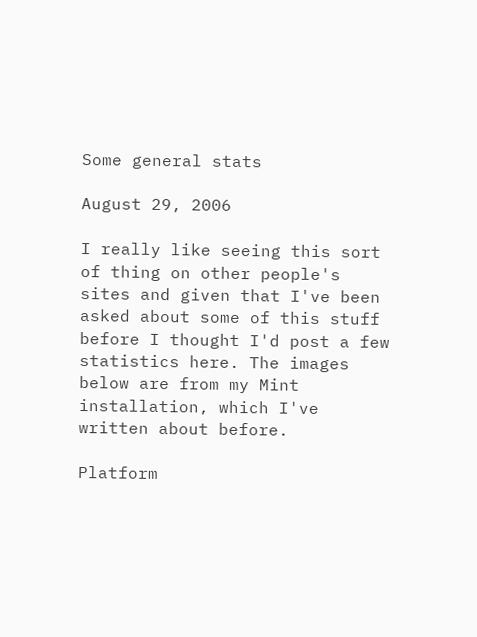Some general stats

August 29, 2006

I really like seeing this sort of thing on other people's sites and given that I've been asked about some of this stuff before I thought I'd post a few statistics here. The images below are from my Mint installation, which I've written about before.

Platform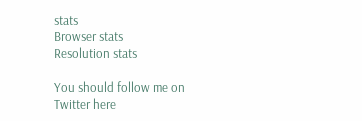stats
Browser stats
Resolution stats

You should follow me on Twitter here